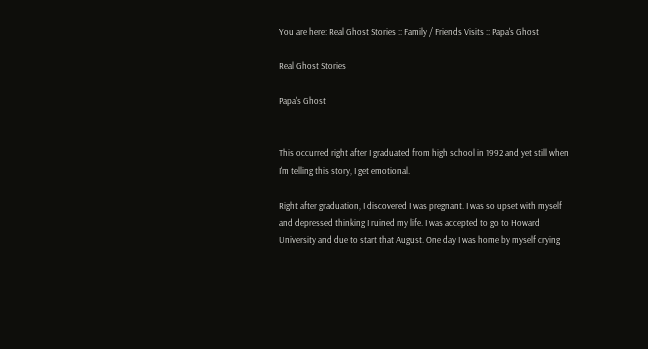You are here: Real Ghost Stories :: Family / Friends Visits :: Papa's Ghost

Real Ghost Stories

Papa's Ghost


This occurred right after I graduated from high school in 1992 and yet still when I'm telling this story, I get emotional.

Right after graduation, I discovered I was pregnant. I was so upset with myself and depressed thinking I ruined my life. I was accepted to go to Howard University and due to start that August. One day I was home by myself crying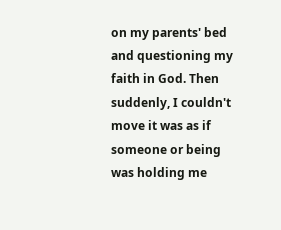on my parents' bed and questioning my faith in God. Then suddenly, I couldn't move it was as if someone or being was holding me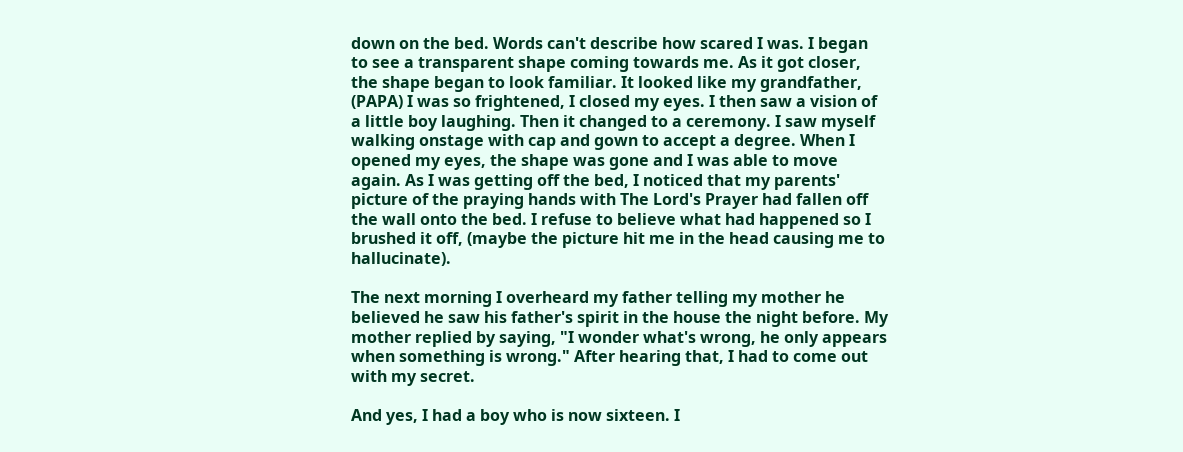down on the bed. Words can't describe how scared I was. I began to see a transparent shape coming towards me. As it got closer, the shape began to look familiar. It looked like my grandfather, (PAPA) I was so frightened, I closed my eyes. I then saw a vision of a little boy laughing. Then it changed to a ceremony. I saw myself walking onstage with cap and gown to accept a degree. When I opened my eyes, the shape was gone and I was able to move again. As I was getting off the bed, I noticed that my parents' picture of the praying hands with The Lord's Prayer had fallen off the wall onto the bed. I refuse to believe what had happened so I brushed it off, (maybe the picture hit me in the head causing me to hallucinate).

The next morning I overheard my father telling my mother he believed he saw his father's spirit in the house the night before. My mother replied by saying, "I wonder what's wrong, he only appears when something is wrong." After hearing that, I had to come out with my secret.

And yes, I had a boy who is now sixteen. I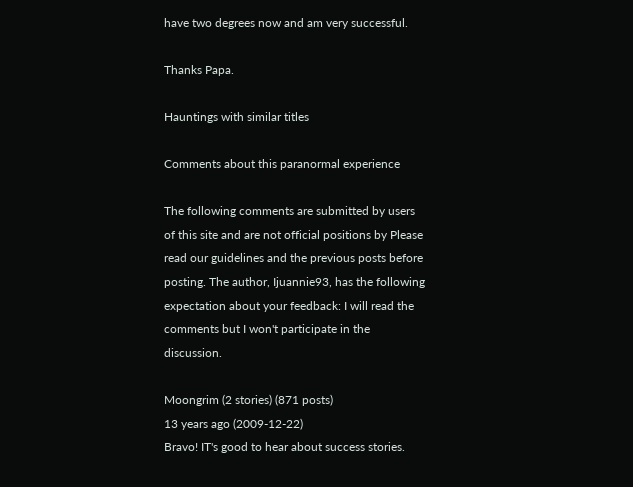have two degrees now and am very successful.

Thanks Papa.

Hauntings with similar titles

Comments about this paranormal experience

The following comments are submitted by users of this site and are not official positions by Please read our guidelines and the previous posts before posting. The author, Ijuannie93, has the following expectation about your feedback: I will read the comments but I won't participate in the discussion.

Moongrim (2 stories) (871 posts)
13 years ago (2009-12-22)
Bravo! IT's good to hear about success stories.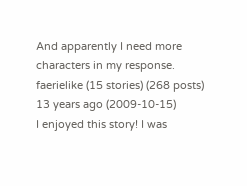And apparently I need more characters in my response.
faerielike (15 stories) (268 posts)
13 years ago (2009-10-15)
I enjoyed this story! I was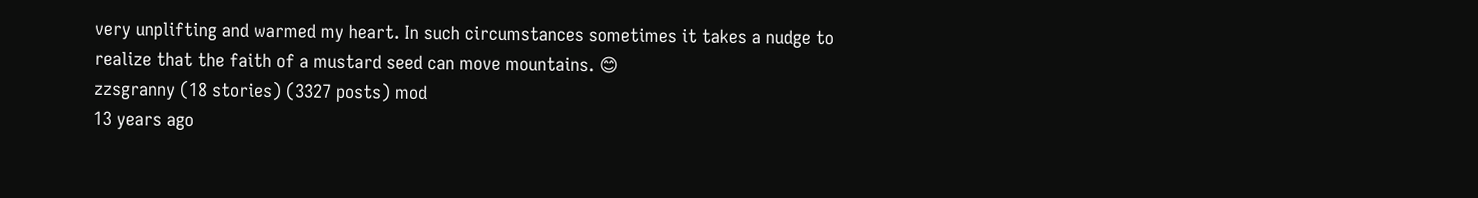very unplifting and warmed my heart. In such circumstances sometimes it takes a nudge to realize that the faith of a mustard seed can move mountains. 😊
zzsgranny (18 stories) (3327 posts) mod
13 years ago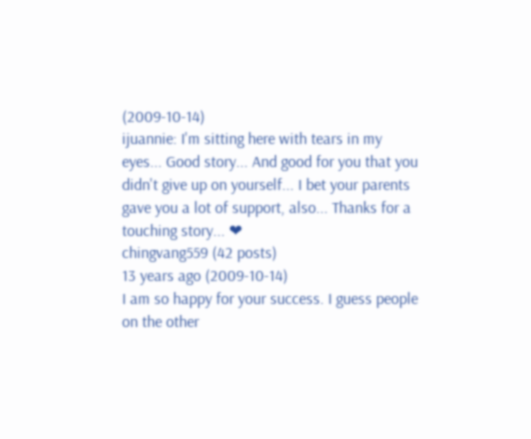(2009-10-14)
ijuannie: I'm sitting here with tears in my eyes... Good story... And good for you that you didn't give up on yourself... I bet your parents gave you a lot of support, also... Thanks for a touching story... ❤
chingvang559 (42 posts)
13 years ago (2009-10-14)
I am so happy for your success. I guess people on the other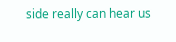side really can hear us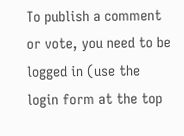To publish a comment or vote, you need to be logged in (use the login form at the top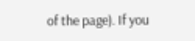of the page). If you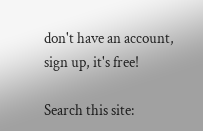don't have an account, sign up, it's free!

Search this site: